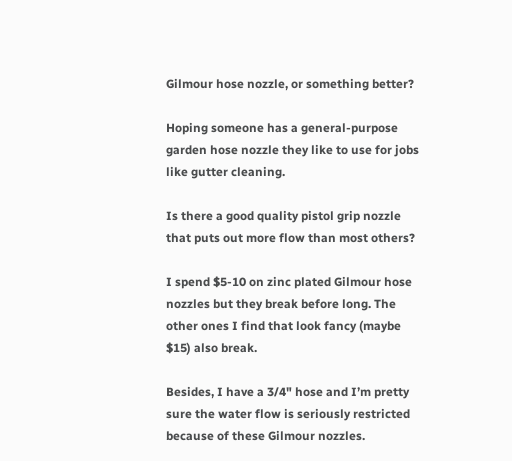Gilmour hose nozzle, or something better?

Hoping someone has a general-purpose garden hose nozzle they like to use for jobs like gutter cleaning.

Is there a good quality pistol grip nozzle that puts out more flow than most others?

I spend $5-10 on zinc plated Gilmour hose nozzles but they break before long. The other ones I find that look fancy (maybe $15) also break.

Besides, I have a 3/4" hose and I’m pretty sure the water flow is seriously restricted because of these Gilmour nozzles.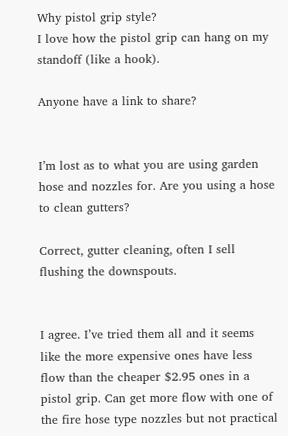Why pistol grip style?
I love how the pistol grip can hang on my standoff (like a hook).

Anyone have a link to share?


I’m lost as to what you are using garden hose and nozzles for. Are you using a hose to clean gutters?

Correct, gutter cleaning, often I sell flushing the downspouts.


I agree. I’ve tried them all and it seems like the more expensive ones have less flow than the cheaper $2.95 ones in a pistol grip. Can get more flow with one of the fire hose type nozzles but not practical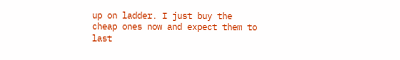up on ladder. I just buy the cheap ones now and expect them to last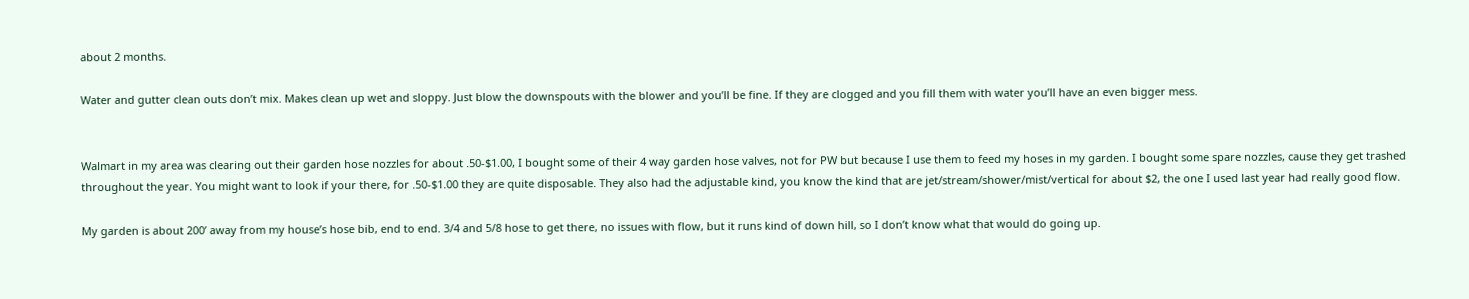about 2 months.

Water and gutter clean outs don’t mix. Makes clean up wet and sloppy. Just blow the downspouts with the blower and you’ll be fine. If they are clogged and you fill them with water you’ll have an even bigger mess.


Walmart in my area was clearing out their garden hose nozzles for about .50-$1.00, I bought some of their 4 way garden hose valves, not for PW but because I use them to feed my hoses in my garden. I bought some spare nozzles, cause they get trashed throughout the year. You might want to look if your there, for .50-$1.00 they are quite disposable. They also had the adjustable kind, you know the kind that are jet/stream/shower/mist/vertical for about $2, the one I used last year had really good flow.

My garden is about 200’ away from my house’s hose bib, end to end. 3/4 and 5/8 hose to get there, no issues with flow, but it runs kind of down hill, so I don’t know what that would do going up.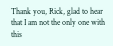Thank you, Rick, glad to hear that I am not the only one with this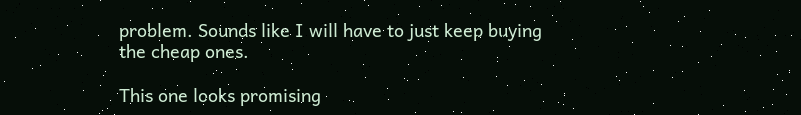problem. Sounds like I will have to just keep buying the cheap ones.

This one looks promising